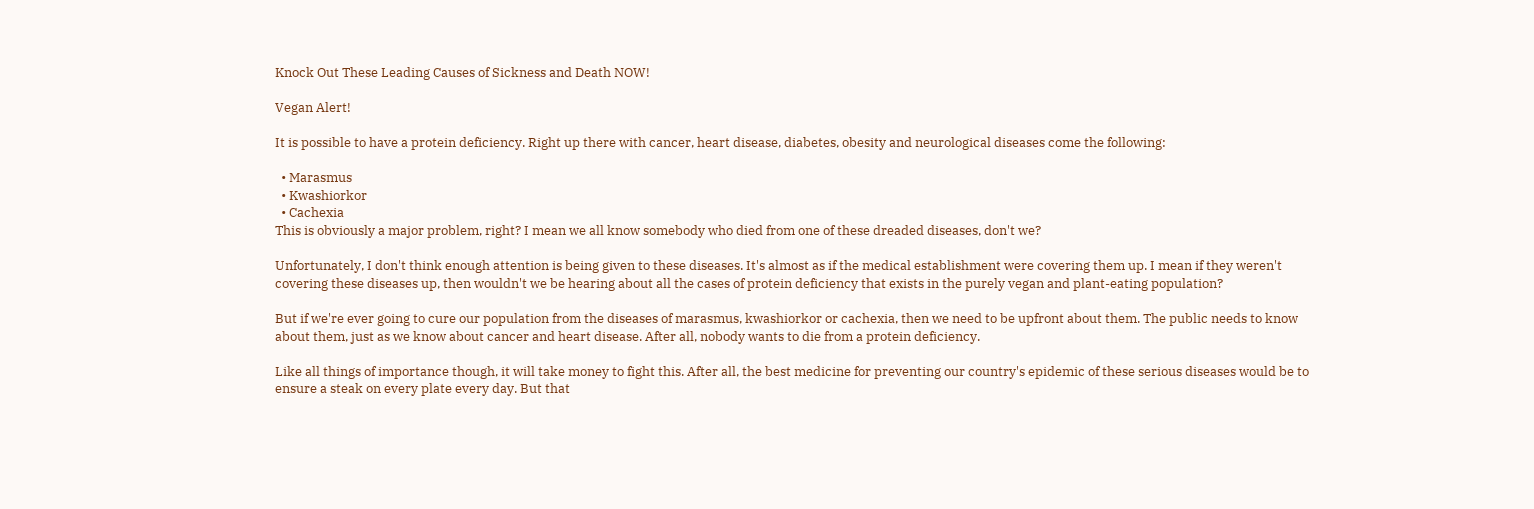Knock Out These Leading Causes of Sickness and Death NOW!

Vegan Alert!

It is possible to have a protein deficiency. Right up there with cancer, heart disease, diabetes, obesity and neurological diseases come the following:

  • Marasmus
  • Kwashiorkor
  • Cachexia
This is obviously a major problem, right? I mean we all know somebody who died from one of these dreaded diseases, don't we?

Unfortunately, I don't think enough attention is being given to these diseases. It's almost as if the medical establishment were covering them up. I mean if they weren't covering these diseases up, then wouldn't we be hearing about all the cases of protein deficiency that exists in the purely vegan and plant-eating population?

But if we're ever going to cure our population from the diseases of marasmus, kwashiorkor or cachexia, then we need to be upfront about them. The public needs to know about them, just as we know about cancer and heart disease. After all, nobody wants to die from a protein deficiency.

Like all things of importance though, it will take money to fight this. After all, the best medicine for preventing our country's epidemic of these serious diseases would be to ensure a steak on every plate every day. But that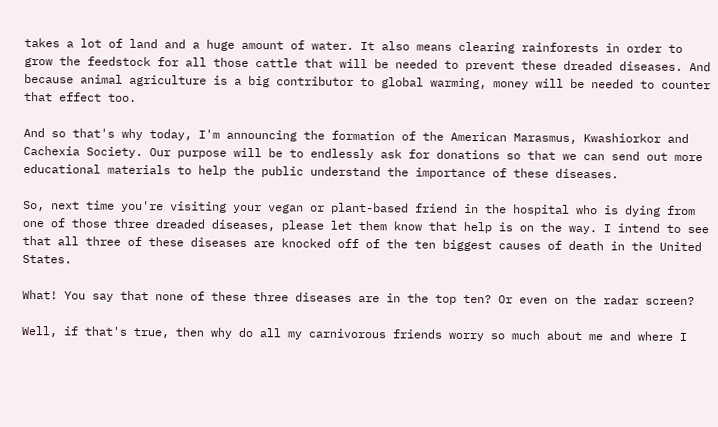takes a lot of land and a huge amount of water. It also means clearing rainforests in order to grow the feedstock for all those cattle that will be needed to prevent these dreaded diseases. And because animal agriculture is a big contributor to global warming, money will be needed to counter that effect too.

And so that's why today, I'm announcing the formation of the American Marasmus, Kwashiorkor and Cachexia Society. Our purpose will be to endlessly ask for donations so that we can send out more educational materials to help the public understand the importance of these diseases.

So, next time you're visiting your vegan or plant-based friend in the hospital who is dying from one of those three dreaded diseases, please let them know that help is on the way. I intend to see that all three of these diseases are knocked off of the ten biggest causes of death in the United States.

What! You say that none of these three diseases are in the top ten? Or even on the radar screen?

Well, if that's true, then why do all my carnivorous friends worry so much about me and where I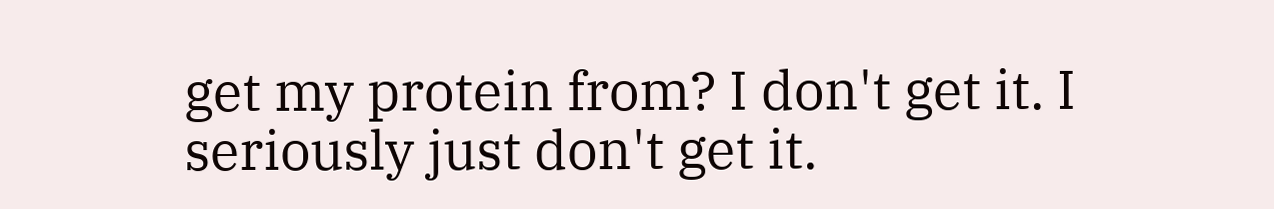get my protein from? I don't get it. I seriously just don't get it.